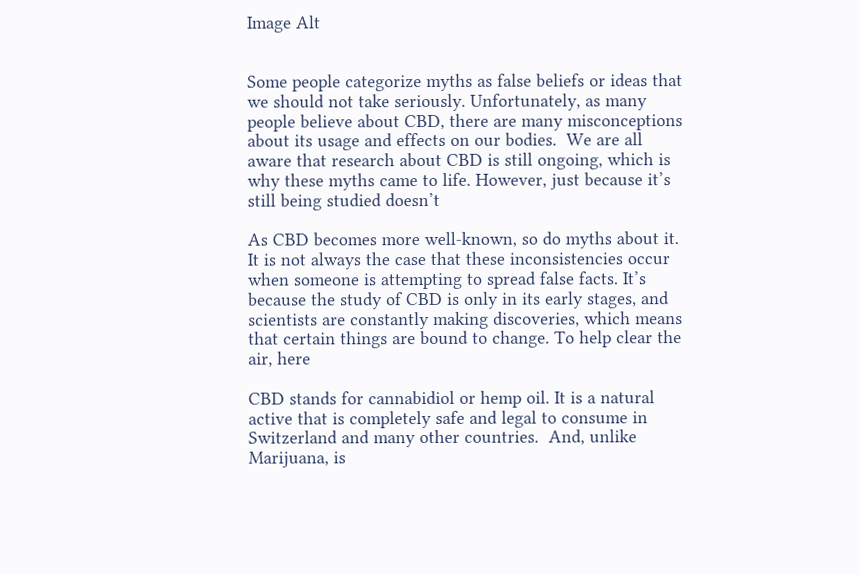Image Alt


Some people categorize myths as false beliefs or ideas that we should not take seriously. Unfortunately, as many people believe about CBD, there are many misconceptions about its usage and effects on our bodies.  We are all aware that research about CBD is still ongoing, which is why these myths came to life. However, just because it’s still being studied doesn’t

As CBD becomes more well-known, so do myths about it. It is not always the case that these inconsistencies occur when someone is attempting to spread false facts. It’s because the study of CBD is only in its early stages, and scientists are constantly making discoveries, which means that certain things are bound to change. To help clear the air, here

CBD stands for cannabidiol or hemp oil. It is a natural active that is completely safe and legal to consume in Switzerland and many other countries.  And, unlike Marijuana, is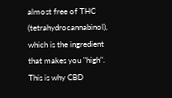almost free of THC (tetrahydrocannabinol), which is the ingredient that makes you "high". This is why CBD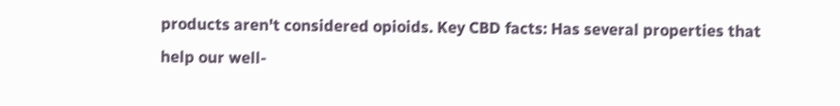products aren't considered opioids. Key CBD facts: Has several properties that help our well-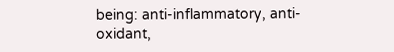being: anti-inflammatory, anti-oxidant,